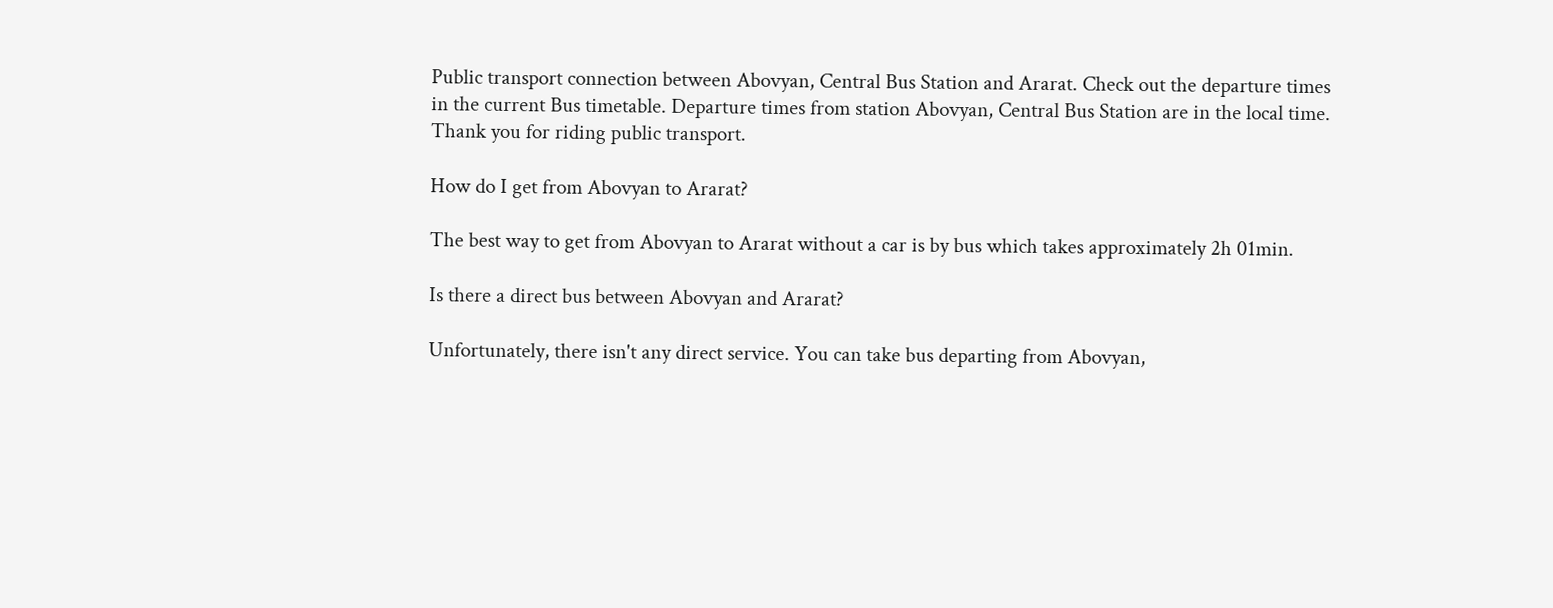Public transport connection between Abovyan, Central Bus Station and Ararat. Check out the departure times in the current Bus timetable. Departure times from station Abovyan, Central Bus Station are in the local time. Thank you for riding public transport.

How do I get from Abovyan to Ararat?

The best way to get from Abovyan to Ararat without a car is by bus which takes approximately 2h 01min.

Is there a direct bus between Abovyan and Ararat?

Unfortunately, there isn't any direct service. You can take bus departing from Abovyan,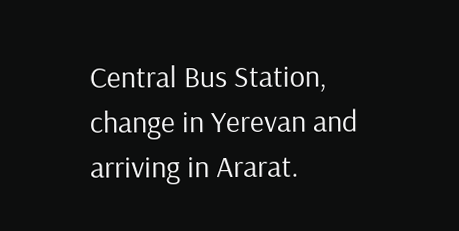Central Bus Station, change in Yerevan and arriving in Ararat.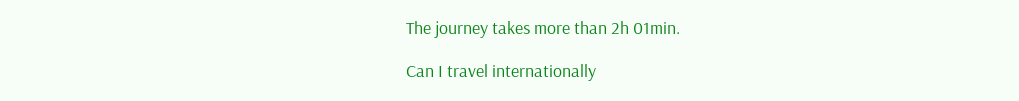The journey takes more than 2h 01min.

Can I travel internationally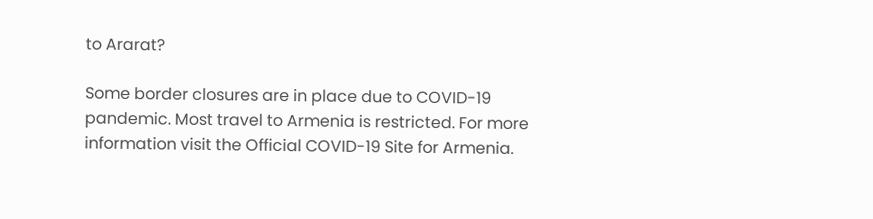to Ararat?

Some border closures are in place due to COVID-19 pandemic. Most travel to Armenia is restricted. For more information visit the Official COVID-19 Site for Armenia.